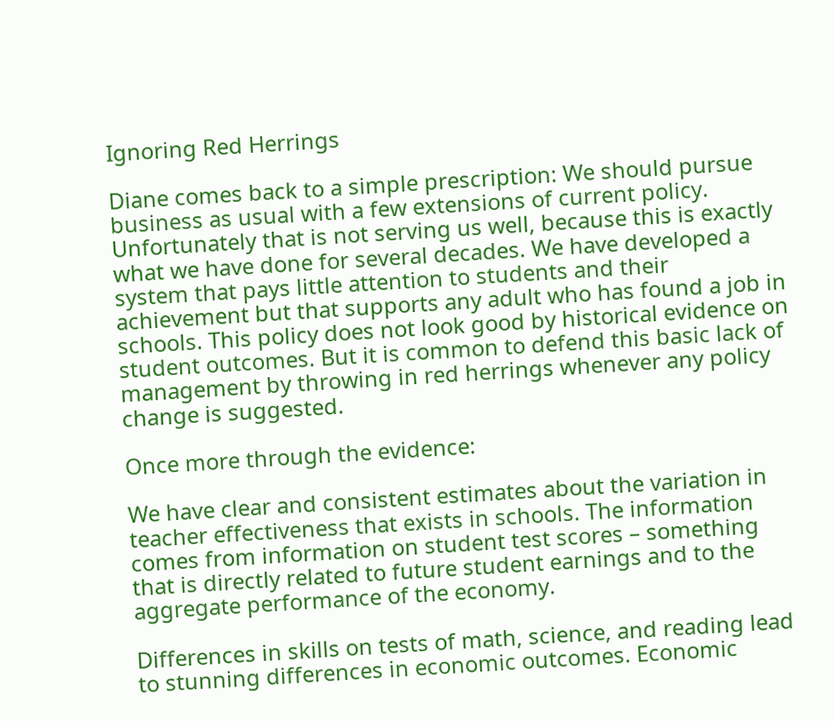Ignoring Red Herrings

Diane comes back to a simple prescription: We should pursue business as usual with a few extensions of current policy. Unfortunately that is not serving us well, because this is exactly what we have done for several decades. We have developed a system that pays little attention to students and their achievement but that supports any adult who has found a job in schools. This policy does not look good by historical evidence on student outcomes. But it is common to defend this basic lack of management by throwing in red herrings whenever any policy change is suggested.

Once more through the evidence:

We have clear and consistent estimates about the variation in teacher effectiveness that exists in schools. The information comes from information on student test scores – something that is directly related to future student earnings and to the aggregate performance of the economy.

Differences in skills on tests of math, science, and reading lead to stunning differences in economic outcomes. Economic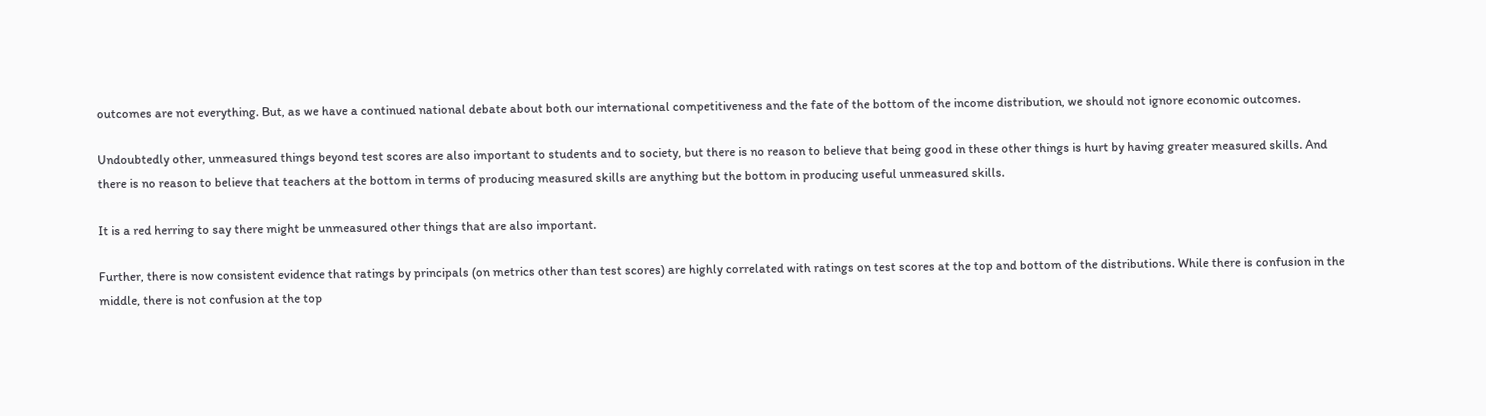outcomes are not everything. But, as we have a continued national debate about both our international competitiveness and the fate of the bottom of the income distribution, we should not ignore economic outcomes.

Undoubtedly other, unmeasured things beyond test scores are also important to students and to society, but there is no reason to believe that being good in these other things is hurt by having greater measured skills. And there is no reason to believe that teachers at the bottom in terms of producing measured skills are anything but the bottom in producing useful unmeasured skills.

It is a red herring to say there might be unmeasured other things that are also important.

Further, there is now consistent evidence that ratings by principals (on metrics other than test scores) are highly correlated with ratings on test scores at the top and bottom of the distributions. While there is confusion in the middle, there is not confusion at the top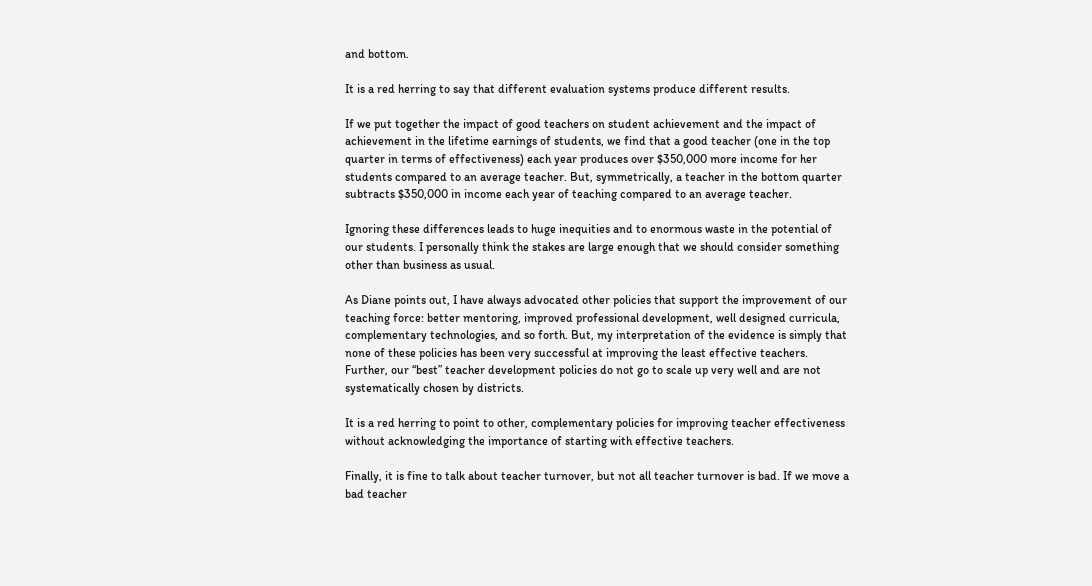and bottom.

It is a red herring to say that different evaluation systems produce different results.

If we put together the impact of good teachers on student achievement and the impact of achievement in the lifetime earnings of students, we find that a good teacher (one in the top quarter in terms of effectiveness) each year produces over $350,000 more income for her students compared to an average teacher. But, symmetrically, a teacher in the bottom quarter subtracts $350,000 in income each year of teaching compared to an average teacher.

Ignoring these differences leads to huge inequities and to enormous waste in the potential of our students. I personally think the stakes are large enough that we should consider something other than business as usual.

As Diane points out, I have always advocated other policies that support the improvement of our teaching force: better mentoring, improved professional development, well designed curricula, complementary technologies, and so forth. But, my interpretation of the evidence is simply that none of these policies has been very successful at improving the least effective teachers. Further, our “best” teacher development policies do not go to scale up very well and are not systematically chosen by districts.

It is a red herring to point to other, complementary policies for improving teacher effectiveness without acknowledging the importance of starting with effective teachers.

Finally, it is fine to talk about teacher turnover, but not all teacher turnover is bad. If we move a bad teacher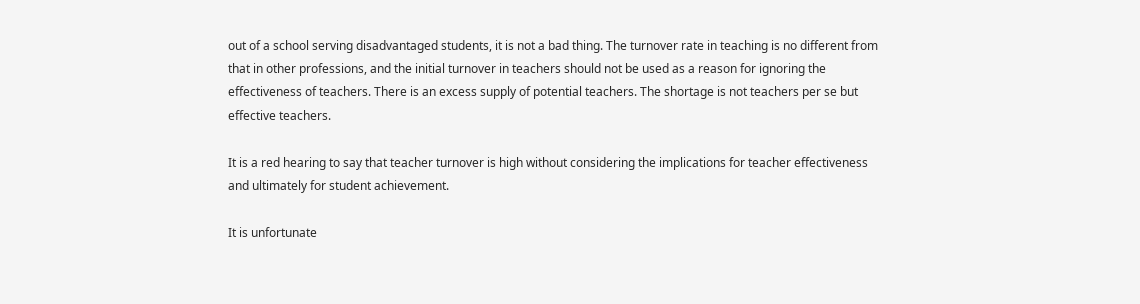out of a school serving disadvantaged students, it is not a bad thing. The turnover rate in teaching is no different from that in other professions, and the initial turnover in teachers should not be used as a reason for ignoring the effectiveness of teachers. There is an excess supply of potential teachers. The shortage is not teachers per se but effective teachers.

It is a red hearing to say that teacher turnover is high without considering the implications for teacher effectiveness and ultimately for student achievement.

It is unfortunate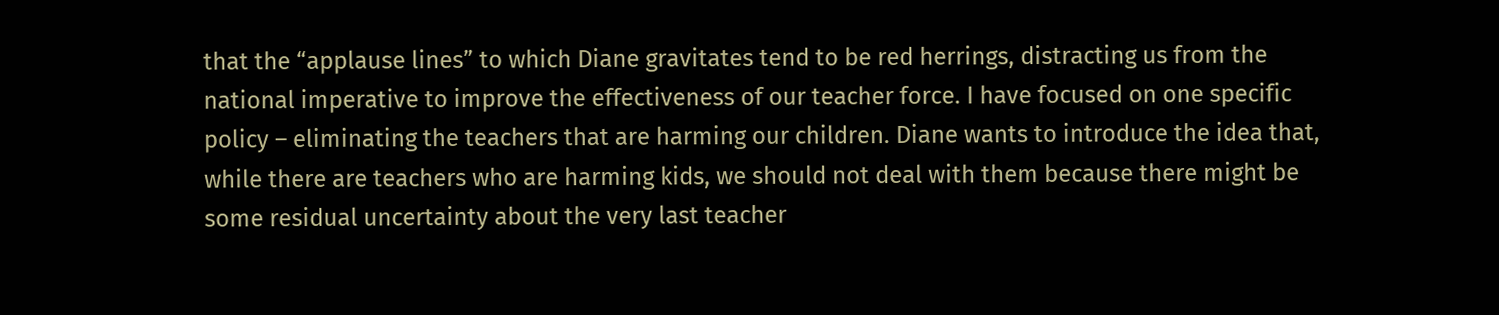that the “applause lines” to which Diane gravitates tend to be red herrings, distracting us from the national imperative to improve the effectiveness of our teacher force. I have focused on one specific policy – eliminating the teachers that are harming our children. Diane wants to introduce the idea that, while there are teachers who are harming kids, we should not deal with them because there might be some residual uncertainty about the very last teacher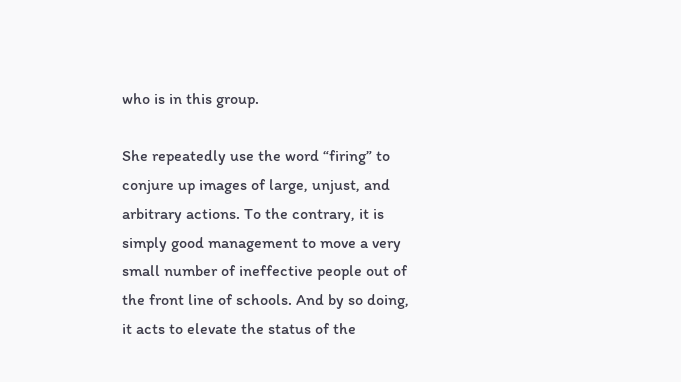who is in this group.

She repeatedly use the word “firing” to conjure up images of large, unjust, and arbitrary actions. To the contrary, it is simply good management to move a very small number of ineffective people out of the front line of schools. And by so doing, it acts to elevate the status of the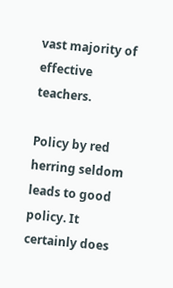vast majority of effective teachers.

Policy by red herring seldom leads to good policy. It certainly does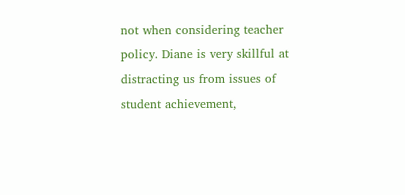not when considering teacher policy. Diane is very skillful at distracting us from issues of student achievement,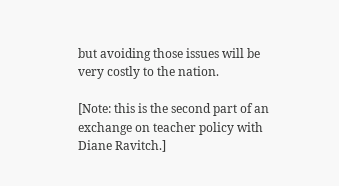but avoiding those issues will be very costly to the nation.

[Note: this is the second part of an exchange on teacher policy with Diane Ravitch.]